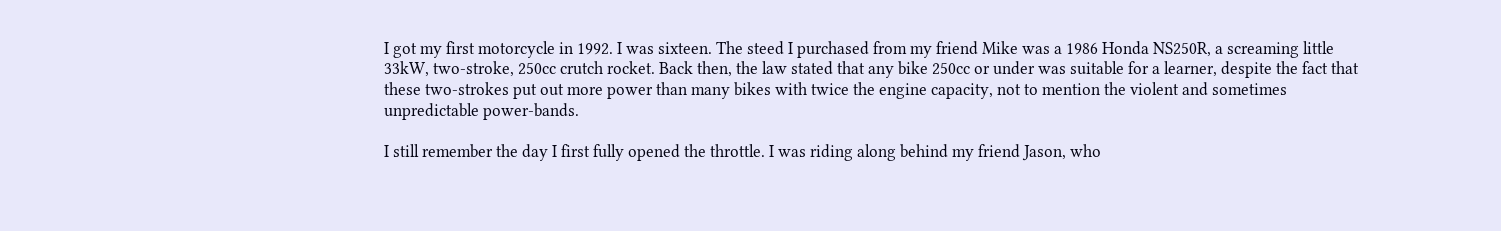I got my first motorcycle in 1992. I was sixteen. The steed I purchased from my friend Mike was a 1986 Honda NS250R, a screaming little 33kW, two-stroke, 250cc crutch rocket. Back then, the law stated that any bike 250cc or under was suitable for a learner, despite the fact that these two-strokes put out more power than many bikes with twice the engine capacity, not to mention the violent and sometimes unpredictable power-bands.

I still remember the day I first fully opened the throttle. I was riding along behind my friend Jason, who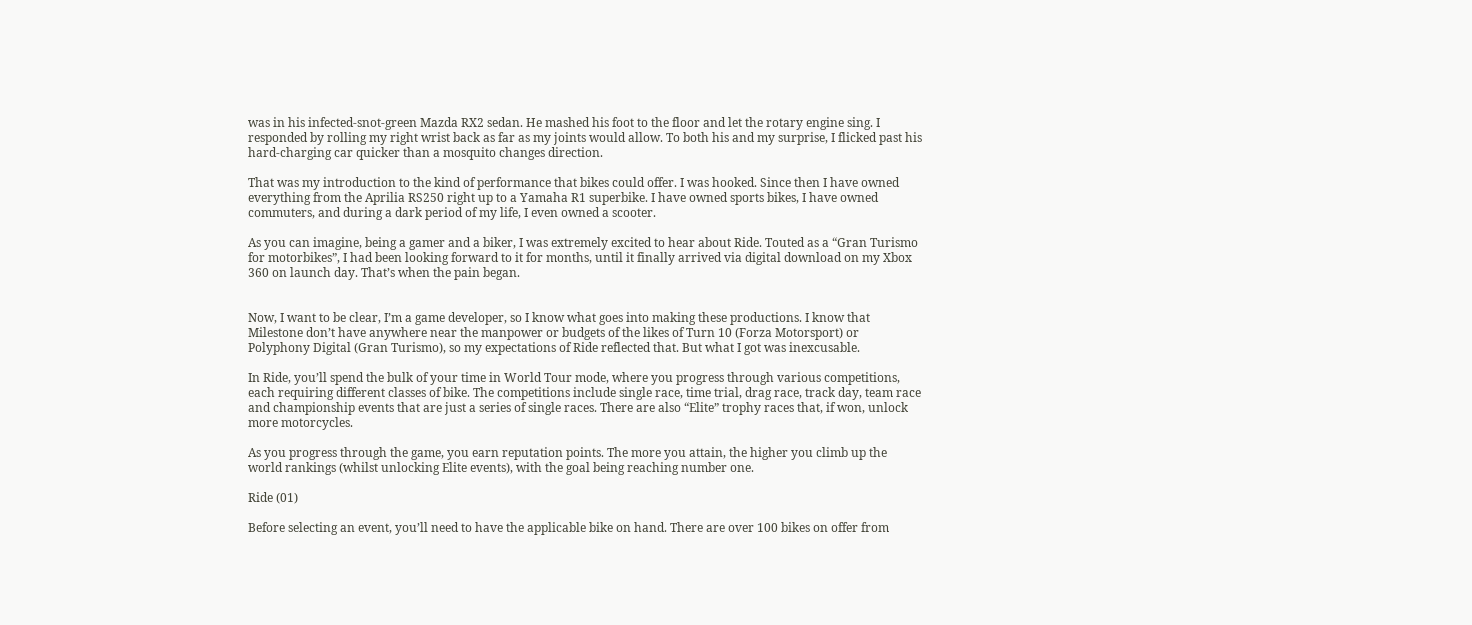was in his infected-snot-green Mazda RX2 sedan. He mashed his foot to the floor and let the rotary engine sing. I responded by rolling my right wrist back as far as my joints would allow. To both his and my surprise, I flicked past his hard-charging car quicker than a mosquito changes direction.

That was my introduction to the kind of performance that bikes could offer. I was hooked. Since then I have owned everything from the Aprilia RS250 right up to a Yamaha R1 superbike. I have owned sports bikes, I have owned commuters, and during a dark period of my life, I even owned a scooter.

As you can imagine, being a gamer and a biker, I was extremely excited to hear about Ride. Touted as a “Gran Turismo for motorbikes”, I had been looking forward to it for months, until it finally arrived via digital download on my Xbox 360 on launch day. That’s when the pain began.


Now, I want to be clear, I’m a game developer, so I know what goes into making these productions. I know that Milestone don’t have anywhere near the manpower or budgets of the likes of Turn 10 (Forza Motorsport) or Polyphony Digital (Gran Turismo), so my expectations of Ride reflected that. But what I got was inexcusable.

In Ride, you’ll spend the bulk of your time in World Tour mode, where you progress through various competitions, each requiring different classes of bike. The competitions include single race, time trial, drag race, track day, team race and championship events that are just a series of single races. There are also “Elite” trophy races that, if won, unlock more motorcycles.

As you progress through the game, you earn reputation points. The more you attain, the higher you climb up the world rankings (whilst unlocking Elite events), with the goal being reaching number one.

Ride (01)

Before selecting an event, you’ll need to have the applicable bike on hand. There are over 100 bikes on offer from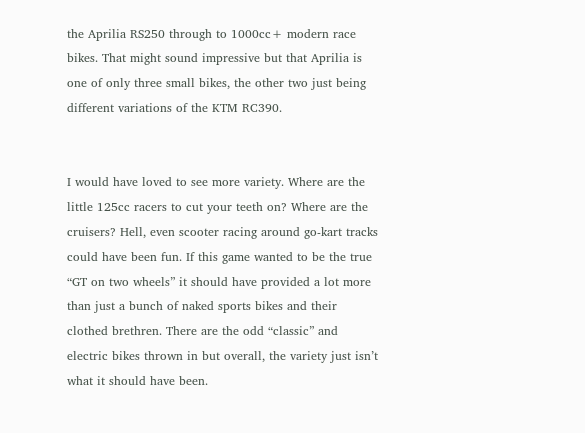the Aprilia RS250 through to 1000cc+ modern race bikes. That might sound impressive but that Aprilia is one of only three small bikes, the other two just being different variations of the KTM RC390.


I would have loved to see more variety. Where are the little 125cc racers to cut your teeth on? Where are the cruisers? Hell, even scooter racing around go-kart tracks could have been fun. If this game wanted to be the true “GT on two wheels” it should have provided a lot more than just a bunch of naked sports bikes and their clothed brethren. There are the odd “classic” and electric bikes thrown in but overall, the variety just isn’t what it should have been.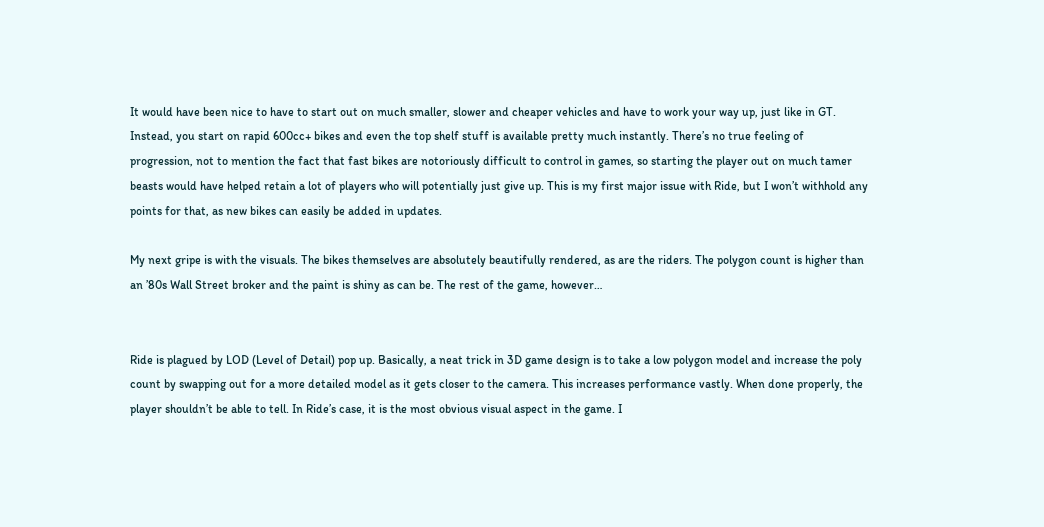It would have been nice to have to start out on much smaller, slower and cheaper vehicles and have to work your way up, just like in GT. Instead, you start on rapid 600cc+ bikes and even the top shelf stuff is available pretty much instantly. There’s no true feeling of progression, not to mention the fact that fast bikes are notoriously difficult to control in games, so starting the player out on much tamer beasts would have helped retain a lot of players who will potentially just give up. This is my first major issue with Ride, but I won’t withhold any points for that, as new bikes can easily be added in updates.

My next gripe is with the visuals. The bikes themselves are absolutely beautifully rendered, as are the riders. The polygon count is higher than an ’80s Wall Street broker and the paint is shiny as can be. The rest of the game, however…


Ride is plagued by LOD (Level of Detail) pop up. Basically, a neat trick in 3D game design is to take a low polygon model and increase the poly count by swapping out for a more detailed model as it gets closer to the camera. This increases performance vastly. When done properly, the player shouldn’t be able to tell. In Ride’s case, it is the most obvious visual aspect in the game. I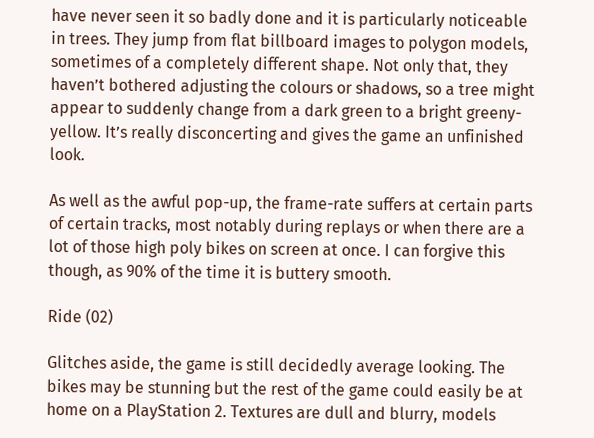have never seen it so badly done and it is particularly noticeable in trees. They jump from flat billboard images to polygon models, sometimes of a completely different shape. Not only that, they haven’t bothered adjusting the colours or shadows, so a tree might appear to suddenly change from a dark green to a bright greeny-yellow. It’s really disconcerting and gives the game an unfinished look.

As well as the awful pop-up, the frame-rate suffers at certain parts of certain tracks, most notably during replays or when there are a lot of those high poly bikes on screen at once. I can forgive this though, as 90% of the time it is buttery smooth.

Ride (02)

Glitches aside, the game is still decidedly average looking. The bikes may be stunning but the rest of the game could easily be at home on a PlayStation 2. Textures are dull and blurry, models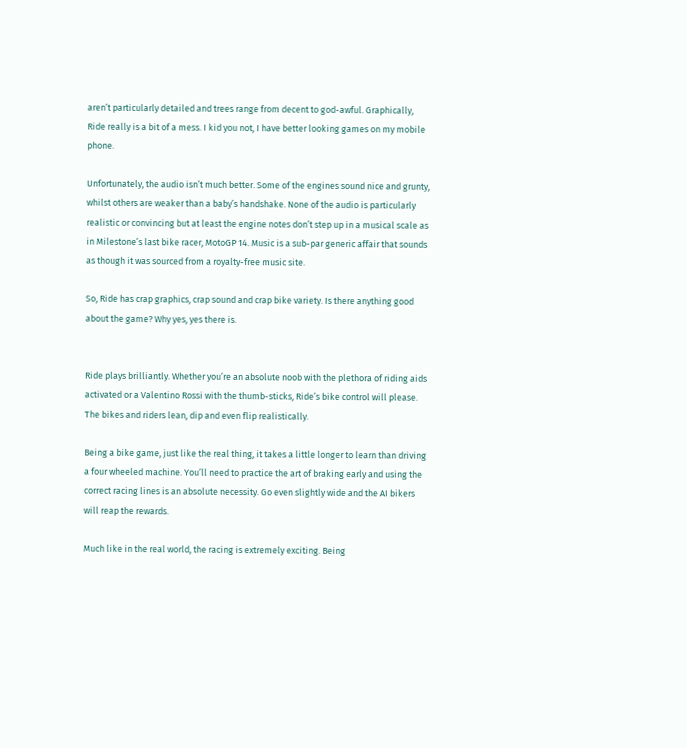aren’t particularly detailed and trees range from decent to god-awful. Graphically, Ride really is a bit of a mess. I kid you not, I have better looking games on my mobile phone.

Unfortunately, the audio isn’t much better. Some of the engines sound nice and grunty, whilst others are weaker than a baby’s handshake. None of the audio is particularly realistic or convincing but at least the engine notes don’t step up in a musical scale as in Milestone’s last bike racer, MotoGP 14. Music is a sub-par generic affair that sounds as though it was sourced from a royalty-free music site.

So, Ride has crap graphics, crap sound and crap bike variety. Is there anything good about the game? Why yes, yes there is.


Ride plays brilliantly. Whether you’re an absolute noob with the plethora of riding aids activated or a Valentino Rossi with the thumb-sticks, Ride’s bike control will please. The bikes and riders lean, dip and even flip realistically.

Being a bike game, just like the real thing, it takes a little longer to learn than driving a four wheeled machine. You’ll need to practice the art of braking early and using the correct racing lines is an absolute necessity. Go even slightly wide and the AI bikers will reap the rewards.

Much like in the real world, the racing is extremely exciting. Being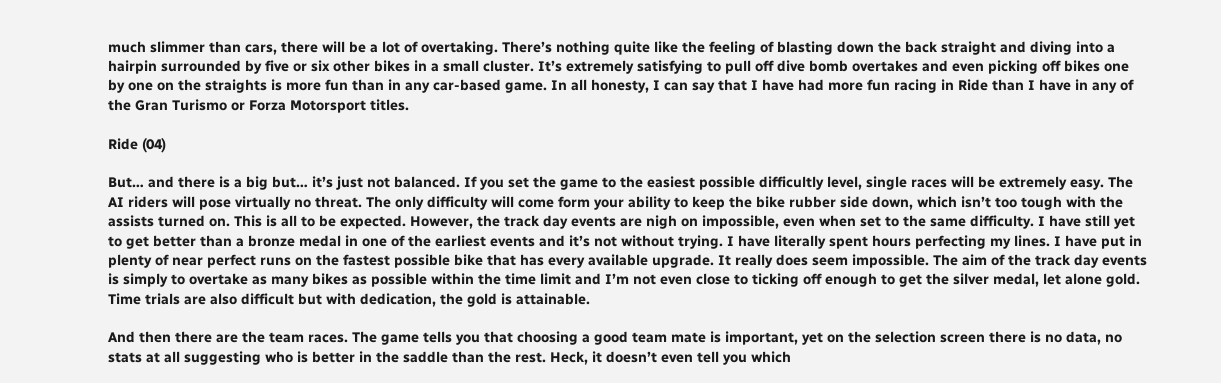much slimmer than cars, there will be a lot of overtaking. There’s nothing quite like the feeling of blasting down the back straight and diving into a hairpin surrounded by five or six other bikes in a small cluster. It’s extremely satisfying to pull off dive bomb overtakes and even picking off bikes one by one on the straights is more fun than in any car-based game. In all honesty, I can say that I have had more fun racing in Ride than I have in any of the Gran Turismo or Forza Motorsport titles.

Ride (04)

But… and there is a big but… it’s just not balanced. If you set the game to the easiest possible difficultly level, single races will be extremely easy. The AI riders will pose virtually no threat. The only difficulty will come form your ability to keep the bike rubber side down, which isn’t too tough with the assists turned on. This is all to be expected. However, the track day events are nigh on impossible, even when set to the same difficulty. I have still yet to get better than a bronze medal in one of the earliest events and it’s not without trying. I have literally spent hours perfecting my lines. I have put in plenty of near perfect runs on the fastest possible bike that has every available upgrade. It really does seem impossible. The aim of the track day events is simply to overtake as many bikes as possible within the time limit and I’m not even close to ticking off enough to get the silver medal, let alone gold. Time trials are also difficult but with dedication, the gold is attainable.

And then there are the team races. The game tells you that choosing a good team mate is important, yet on the selection screen there is no data, no stats at all suggesting who is better in the saddle than the rest. Heck, it doesn’t even tell you which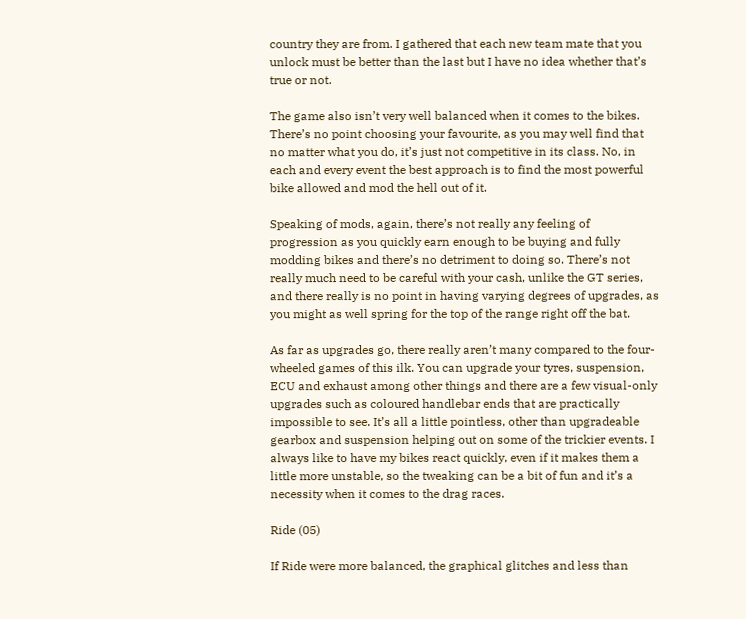country they are from. I gathered that each new team mate that you unlock must be better than the last but I have no idea whether that’s true or not.

The game also isn’t very well balanced when it comes to the bikes. There’s no point choosing your favourite, as you may well find that no matter what you do, it’s just not competitive in its class. No, in each and every event the best approach is to find the most powerful bike allowed and mod the hell out of it.

Speaking of mods, again, there’s not really any feeling of progression as you quickly earn enough to be buying and fully modding bikes and there’s no detriment to doing so. There’s not really much need to be careful with your cash, unlike the GT series, and there really is no point in having varying degrees of upgrades, as you might as well spring for the top of the range right off the bat.

As far as upgrades go, there really aren’t many compared to the four-wheeled games of this ilk. You can upgrade your tyres, suspension, ECU and exhaust among other things and there are a few visual-only upgrades such as coloured handlebar ends that are practically impossible to see. It’s all a little pointless, other than upgradeable gearbox and suspension helping out on some of the trickier events. I always like to have my bikes react quickly, even if it makes them a little more unstable, so the tweaking can be a bit of fun and it’s a necessity when it comes to the drag races.

Ride (05)

If Ride were more balanced, the graphical glitches and less than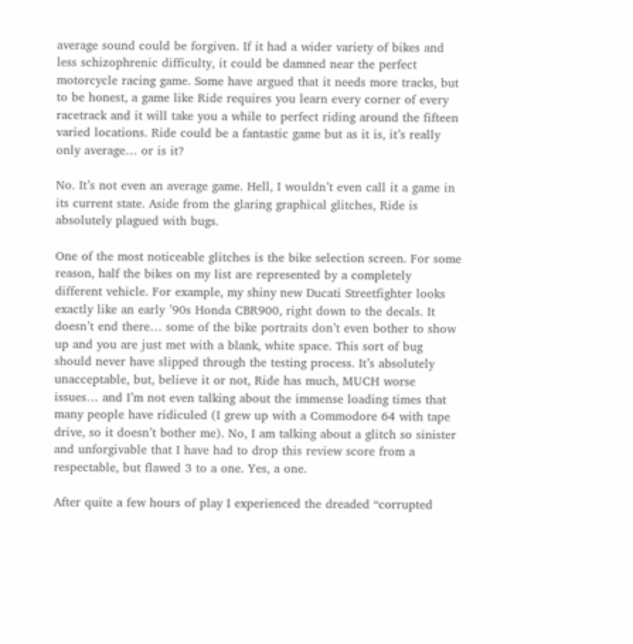average sound could be forgiven. If it had a wider variety of bikes and less schizophrenic difficulty, it could be damned near the perfect motorcycle racing game. Some have argued that it needs more tracks, but to be honest, a game like Ride requires you learn every corner of every racetrack and it will take you a while to perfect riding around the fifteen varied locations. Ride could be a fantastic game but as it is, it’s really only average… or is it?

No. It’s not even an average game. Hell, I wouldn’t even call it a game in its current state. Aside from the glaring graphical glitches, Ride is absolutely plagued with bugs.

One of the most noticeable glitches is the bike selection screen. For some reason, half the bikes on my list are represented by a completely different vehicle. For example, my shiny new Ducati Streetfighter looks exactly like an early ’90s Honda CBR900, right down to the decals. It doesn’t end there… some of the bike portraits don’t even bother to show up and you are just met with a blank, white space. This sort of bug should never have slipped through the testing process. It’s absolutely unacceptable, but, believe it or not, Ride has much, MUCH worse issues… and I’m not even talking about the immense loading times that many people have ridiculed (I grew up with a Commodore 64 with tape drive, so it doesn’t bother me). No, I am talking about a glitch so sinister and unforgivable that I have had to drop this review score from a respectable, but flawed 3 to a one. Yes, a one.

After quite a few hours of play I experienced the dreaded “corrupted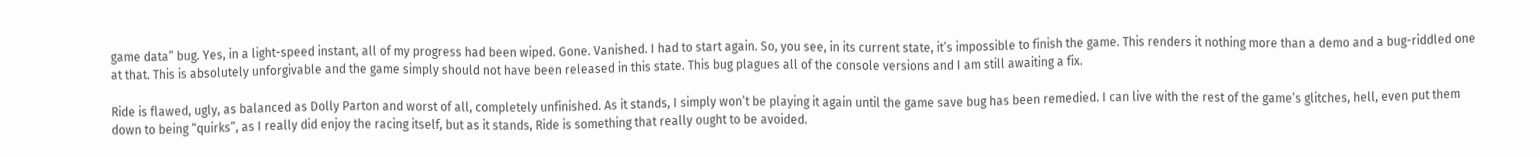game data” bug. Yes, in a light-speed instant, all of my progress had been wiped. Gone. Vanished. I had to start again. So, you see, in its current state, it’s impossible to finish the game. This renders it nothing more than a demo and a bug-riddled one at that. This is absolutely unforgivable and the game simply should not have been released in this state. This bug plagues all of the console versions and I am still awaiting a fix.

Ride is flawed, ugly, as balanced as Dolly Parton and worst of all, completely unfinished. As it stands, I simply won’t be playing it again until the game save bug has been remedied. I can live with the rest of the game’s glitches, hell, even put them down to being “quirks”, as I really did enjoy the racing itself, but as it stands, Ride is something that really ought to be avoided.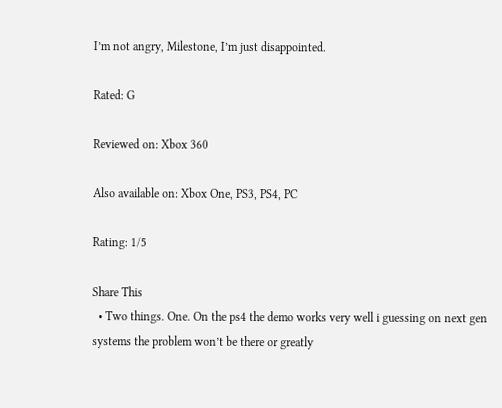I’m not angry, Milestone, I’m just disappointed.

Rated: G

Reviewed on: Xbox 360

Also available on: Xbox One, PS3, PS4, PC

Rating: 1/5

Share This
  • Two things. One. On the ps4 the demo works very well i guessing on next gen systems the problem won’t be there or greatly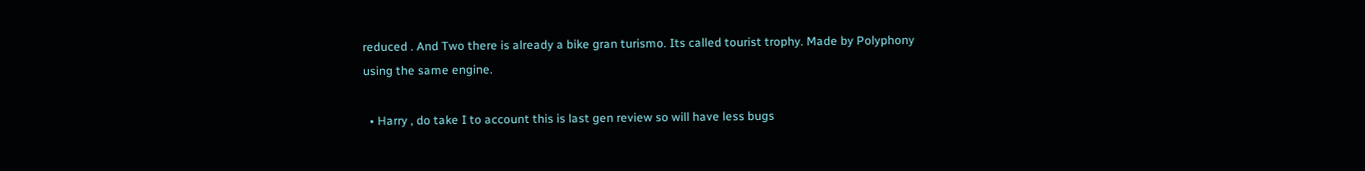reduced . And Two there is already a bike gran turismo. Its called tourist trophy. Made by Polyphony using the same engine.

  • Harry , do take I to account this is last gen review so will have less bugs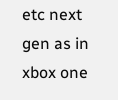etc next gen as in xbox one